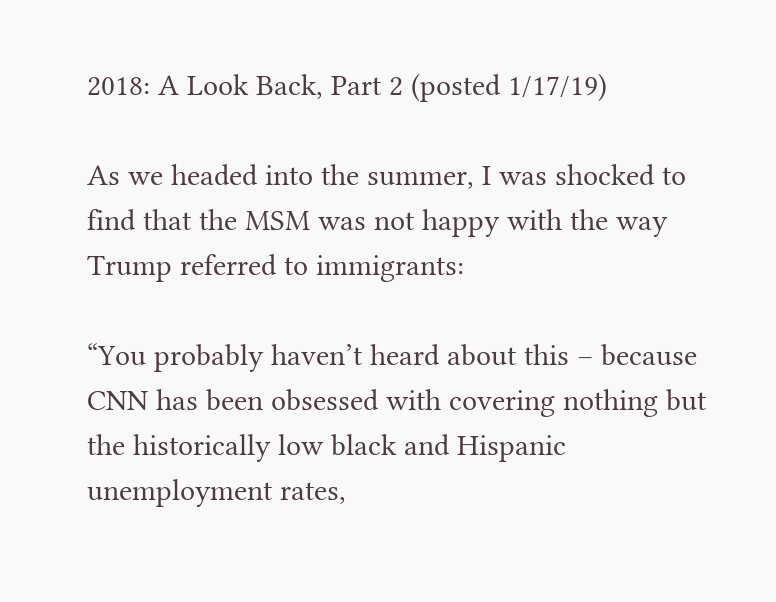2018: A Look Back, Part 2 (posted 1/17/19)

As we headed into the summer, I was shocked to find that the MSM was not happy with the way Trump referred to immigrants:

“You probably haven’t heard about this – because CNN has been obsessed with covering nothing but the historically low black and Hispanic unemployment rates,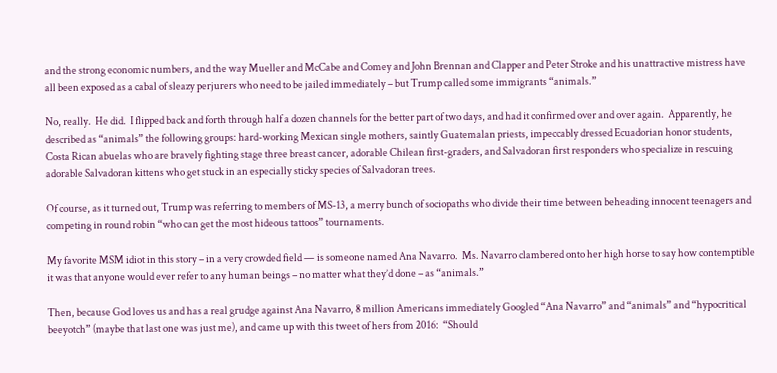and the strong economic numbers, and the way Mueller and McCabe and Comey and John Brennan and Clapper and Peter Stroke and his unattractive mistress have all been exposed as a cabal of sleazy perjurers who need to be jailed immediately – but Trump called some immigrants “animals.”

No, really.  He did.  I flipped back and forth through half a dozen channels for the better part of two days, and had it confirmed over and over again.  Apparently, he described as “animals” the following groups: hard-working Mexican single mothers, saintly Guatemalan priests, impeccably dressed Ecuadorian honor students, Costa Rican abuelas who are bravely fighting stage three breast cancer, adorable Chilean first-graders, and Salvadoran first responders who specialize in rescuing adorable Salvadoran kittens who get stuck in an especially sticky species of Salvadoran trees.

Of course, as it turned out, Trump was referring to members of MS-13, a merry bunch of sociopaths who divide their time between beheading innocent teenagers and competing in round robin “who can get the most hideous tattoos” tournaments.

My favorite MSM idiot in this story – in a very crowded field — is someone named Ana Navarro.  Ms. Navarro clambered onto her high horse to say how contemptible it was that anyone would ever refer to any human beings – no matter what they’d done – as “animals.”

Then, because God loves us and has a real grudge against Ana Navarro, 8 million Americans immediately Googled “Ana Navarro” and “animals” and “hypocritical beeyotch” (maybe that last one was just me), and came up with this tweet of hers from 2016:  “Should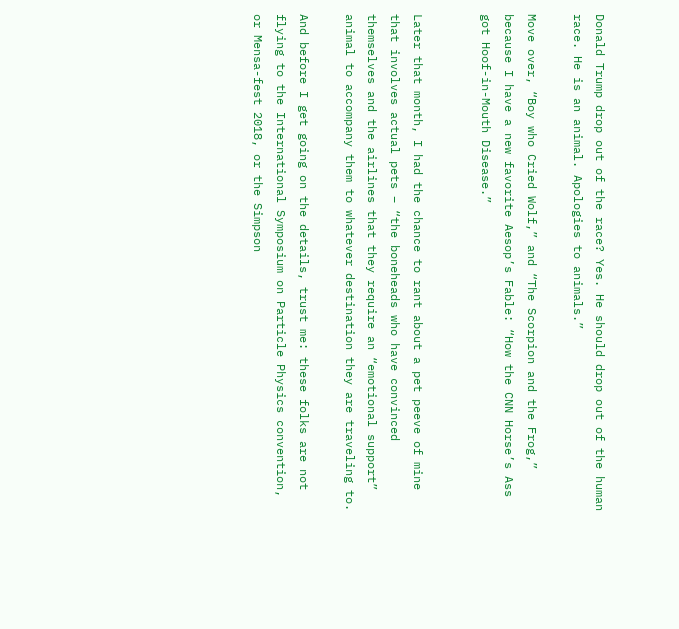Donald Trump drop out of the race? Yes. He should drop out of the human race. He is an animal. Apologies to animals.”

Move over, “Boy who Cried Wolf,” and “The Scorpion and the Frog,” because I have a new favorite Aesop’s Fable: “How the CNN Horse’s Ass got Hoof-in-Mouth Disease.”


Later that month, I had the chance to rant about a pet peeve of mine that involves actual pets – “the boneheads who have convinced themselves and the airlines that they require an “emotional support” animal to accompany them to whatever destination they are traveling to.

And before I get going on the details, trust me: these folks are not flying to the International Symposium on Particle Physics convention, or Mensa-fest 2018, or the Simpson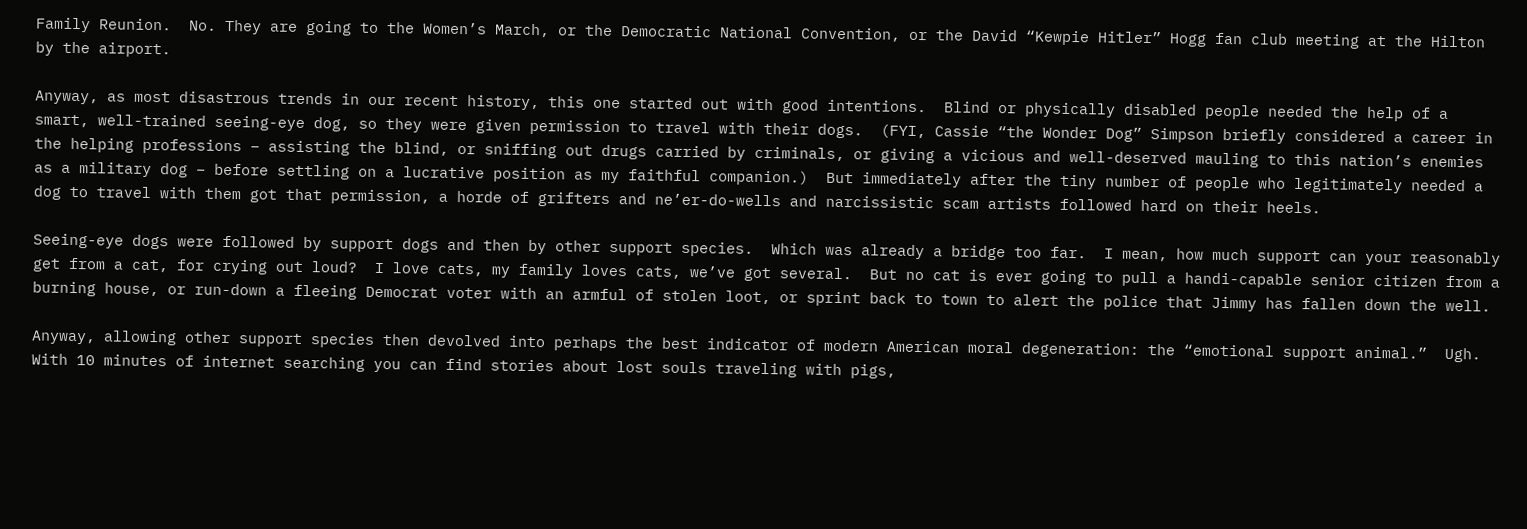Family Reunion.  No. They are going to the Women’s March, or the Democratic National Convention, or the David “Kewpie Hitler” Hogg fan club meeting at the Hilton by the airport.

Anyway, as most disastrous trends in our recent history, this one started out with good intentions.  Blind or physically disabled people needed the help of a smart, well-trained seeing-eye dog, so they were given permission to travel with their dogs.  (FYI, Cassie “the Wonder Dog” Simpson briefly considered a career in the helping professions – assisting the blind, or sniffing out drugs carried by criminals, or giving a vicious and well-deserved mauling to this nation’s enemies as a military dog – before settling on a lucrative position as my faithful companion.)  But immediately after the tiny number of people who legitimately needed a dog to travel with them got that permission, a horde of grifters and ne’er-do-wells and narcissistic scam artists followed hard on their heels.

Seeing-eye dogs were followed by support dogs and then by other support species.  Which was already a bridge too far.  I mean, how much support can your reasonably get from a cat, for crying out loud?  I love cats, my family loves cats, we’ve got several.  But no cat is ever going to pull a handi-capable senior citizen from a burning house, or run-down a fleeing Democrat voter with an armful of stolen loot, or sprint back to town to alert the police that Jimmy has fallen down the well.

Anyway, allowing other support species then devolved into perhaps the best indicator of modern American moral degeneration: the “emotional support animal.”  Ugh.  With 10 minutes of internet searching you can find stories about lost souls traveling with pigs,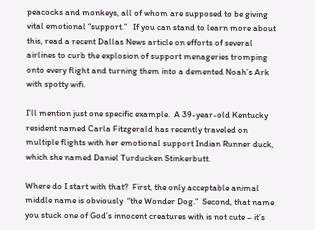peacocks and monkeys, all of whom are supposed to be giving vital emotional “support.”   If you can stand to learn more about this, read a recent Dallas News article on efforts of several airlines to curb the explosion of support menageries tromping onto every flight and turning them into a demented Noah’s Ark with spotty wifi.

I’ll mention just one specific example.  A 39-year-old Kentucky resident named Carla Fitzgerald has recently traveled on multiple flights with her emotional support Indian Runner duck, which she named Daniel Turducken Stinkerbutt.

Where do I start with that?  First, the only acceptable animal middle name is obviously  “the Wonder Dog.”  Second, that name you stuck one of God’s innocent creatures with is not cute – it’s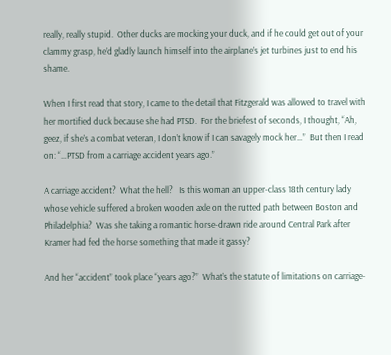really, really stupid.  Other ducks are mocking your duck, and if he could get out of your clammy grasp, he’d gladly launch himself into the airplane’s jet turbines just to end his shame.

When I first read that story, I came to the detail that Fitzgerald was allowed to travel with her mortified duck because she had PTSD.  For the briefest of seconds, I thought, “Ah, geez, if she’s a combat veteran, I don’t know if I can savagely mock her…”  But then I read on: “…PTSD from a carriage accident years ago.”

A carriage accident?  What the hell?   Is this woman an upper-class 18th century lady whose vehicle suffered a broken wooden axle on the rutted path between Boston and Philadelphia?  Was she taking a romantic horse-drawn ride around Central Park after Kramer had fed the horse something that made it gassy?

And her “accident” took place “years ago?”  What’s the statute of limitations on carriage-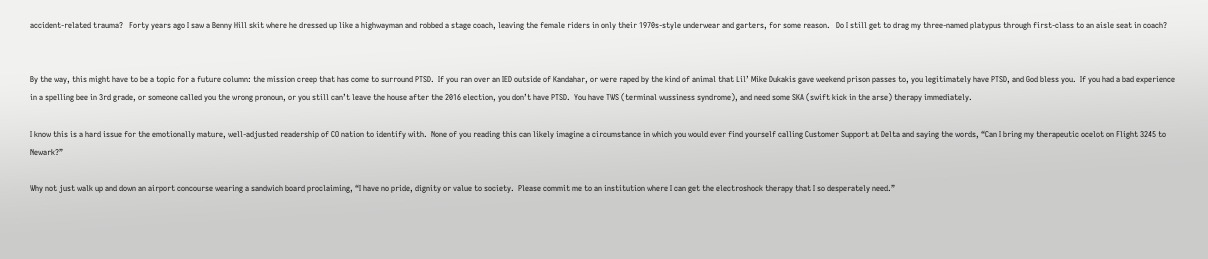accident-related trauma?   Forty years ago I saw a Benny Hill skit where he dressed up like a highwayman and robbed a stage coach, leaving the female riders in only their 1970s-style underwear and garters, for some reason.   Do I still get to drag my three-named platypus through first-class to an aisle seat in coach?


By the way, this might have to be a topic for a future column: the mission creep that has come to surround PTSD.  If you ran over an IED outside of Kandahar, or were raped by the kind of animal that Lil’ Mike Dukakis gave weekend prison passes to, you legitimately have PTSD, and God bless you.  If you had a bad experience in a spelling bee in 3rd grade, or someone called you the wrong pronoun, or you still can’t leave the house after the 2016 election, you don’t have PTSD.  You have TWS (terminal wussiness syndrome), and need some SKA (swift kick in the arse) therapy immediately.

I know this is a hard issue for the emotionally mature, well-adjusted readership of CO nation to identify with.  None of you reading this can likely imagine a circumstance in which you would ever find yourself calling Customer Support at Delta and saying the words, “Can I bring my therapeutic ocelot on Flight 3245 to Newark?”

Why not just walk up and down an airport concourse wearing a sandwich board proclaiming, “I have no pride, dignity or value to society.  Please commit me to an institution where I can get the electroshock therapy that I so desperately need.”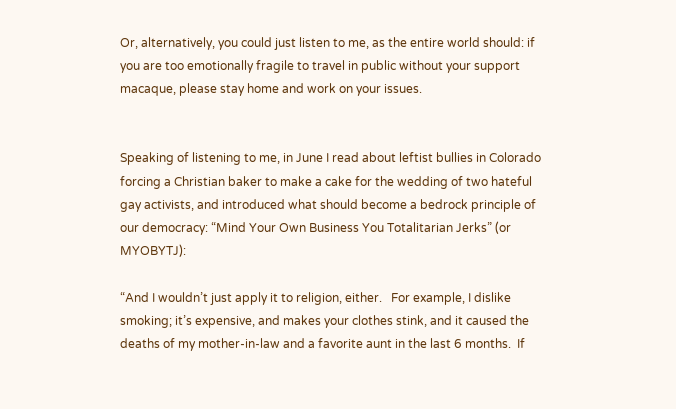Or, alternatively, you could just listen to me, as the entire world should: if you are too emotionally fragile to travel in public without your support macaque, please stay home and work on your issues.


Speaking of listening to me, in June I read about leftist bullies in Colorado forcing a Christian baker to make a cake for the wedding of two hateful gay activists, and introduced what should become a bedrock principle of our democracy: “Mind Your Own Business You Totalitarian Jerks” (or MYOBYTJ):

“And I wouldn’t just apply it to religion, either.   For example, I dislike smoking; it’s expensive, and makes your clothes stink, and it caused the deaths of my mother-in-law and a favorite aunt in the last 6 months.  If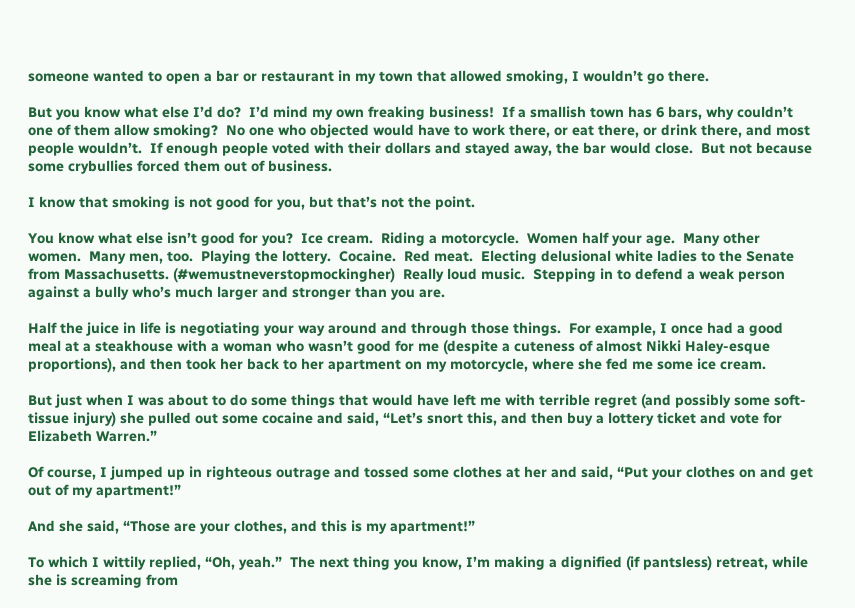someone wanted to open a bar or restaurant in my town that allowed smoking, I wouldn’t go there.

But you know what else I’d do?  I’d mind my own freaking business!  If a smallish town has 6 bars, why couldn’t one of them allow smoking?  No one who objected would have to work there, or eat there, or drink there, and most people wouldn’t.  If enough people voted with their dollars and stayed away, the bar would close.  But not because some crybullies forced them out of business.

I know that smoking is not good for you, but that’s not the point.

You know what else isn’t good for you?  Ice cream.  Riding a motorcycle.  Women half your age.  Many other women.  Many men, too.  Playing the lottery.  Cocaine.  Red meat.  Electing delusional white ladies to the Senate from Massachusetts. (#wemustneverstopmockingher)  Really loud music.  Stepping in to defend a weak person against a bully who’s much larger and stronger than you are.

Half the juice in life is negotiating your way around and through those things.  For example, I once had a good meal at a steakhouse with a woman who wasn’t good for me (despite a cuteness of almost Nikki Haley-esque proportions), and then took her back to her apartment on my motorcycle, where she fed me some ice cream.

But just when I was about to do some things that would have left me with terrible regret (and possibly some soft-tissue injury) she pulled out some cocaine and said, “Let’s snort this, and then buy a lottery ticket and vote for Elizabeth Warren.”

Of course, I jumped up in righteous outrage and tossed some clothes at her and said, “Put your clothes on and get out of my apartment!”

And she said, “Those are your clothes, and this is my apartment!”

To which I wittily replied, “Oh, yeah.”  The next thing you know, I’m making a dignified (if pantsless) retreat, while she is screaming from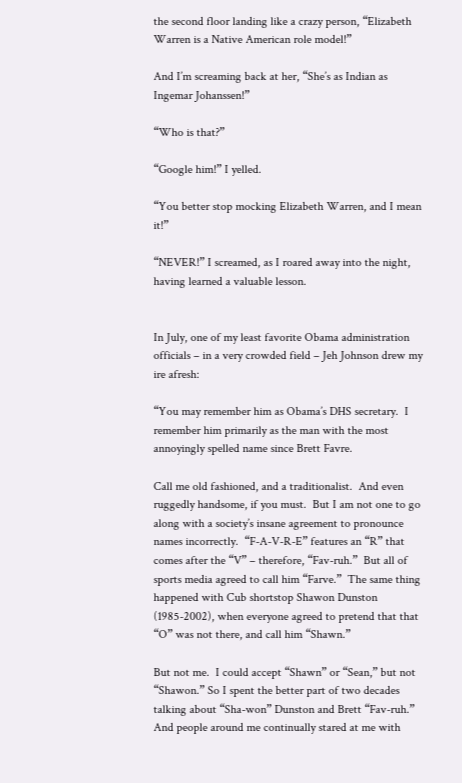the second floor landing like a crazy person, “Elizabeth Warren is a Native American role model!”

And I’m screaming back at her, “She’s as Indian as Ingemar Johanssen!”

“Who is that?”

“Google him!” I yelled.

“You better stop mocking Elizabeth Warren, and I mean it!”

“NEVER!” I screamed, as I roared away into the night, having learned a valuable lesson.


In July, one of my least favorite Obama administration officials – in a very crowded field – Jeh Johnson drew my ire afresh:

“You may remember him as Obama’s DHS secretary.  I remember him primarily as the man with the most annoyingly spelled name since Brett Favre.

Call me old fashioned, and a traditionalist.  And even ruggedly handsome, if you must.  But I am not one to go along with a society’s insane agreement to pronounce names incorrectly.  “F-A-V-R-E” features an “R” that comes after the “V” – therefore, “Fav-ruh.”  But all of sports media agreed to call him “Farve.”  The same thing happened with Cub shortstop Shawon Dunston (1985-2002), when everyone agreed to pretend that that “O” was not there, and call him “Shawn.”

But not me.  I could accept “Shawn” or “Sean,” but not “Shawon.” So I spent the better part of two decades talking about “Sha-won” Dunston and Brett “Fav-ruh.”  And people around me continually stared at me with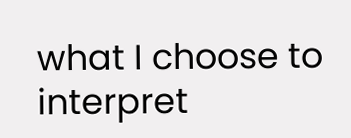what I choose to interpret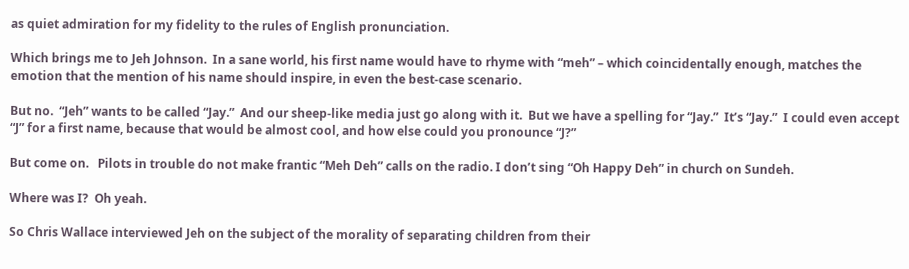as quiet admiration for my fidelity to the rules of English pronunciation.

Which brings me to Jeh Johnson.  In a sane world, his first name would have to rhyme with “meh” – which coincidentally enough, matches the emotion that the mention of his name should inspire, in even the best-case scenario.

But no.  “Jeh” wants to be called “Jay.”  And our sheep-like media just go along with it.  But we have a spelling for “Jay.”  It’s “Jay.”  I could even accept “J” for a first name, because that would be almost cool, and how else could you pronounce “J?”

But come on.   Pilots in trouble do not make frantic “Meh Deh” calls on the radio. I don’t sing “Oh Happy Deh” in church on Sundeh.

Where was I?  Oh yeah.

So Chris Wallace interviewed Jeh on the subject of the morality of separating children from their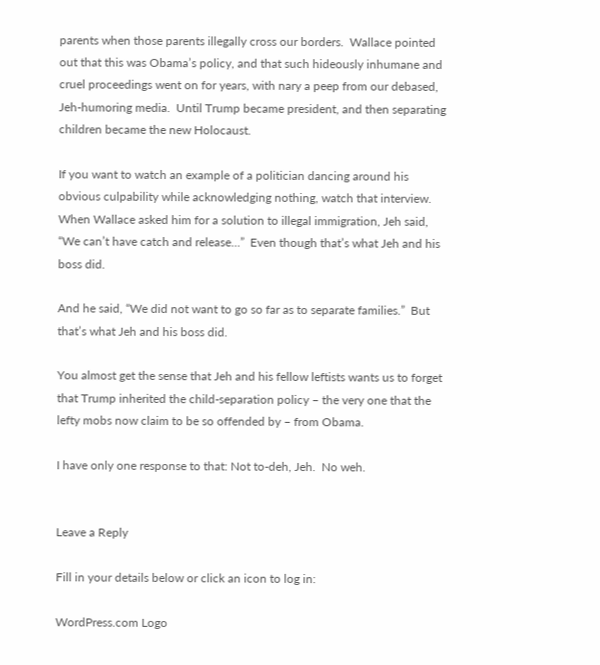parents when those parents illegally cross our borders.  Wallace pointed out that this was Obama’s policy, and that such hideously inhumane and cruel proceedings went on for years, with nary a peep from our debased, Jeh-humoring media.  Until Trump became president, and then separating children became the new Holocaust.

If you want to watch an example of a politician dancing around his obvious culpability while acknowledging nothing, watch that interview.  When Wallace asked him for a solution to illegal immigration, Jeh said, “We can’t have catch and release…”  Even though that’s what Jeh and his boss did.

And he said, “We did not want to go so far as to separate families.”  But that’s what Jeh and his boss did.

You almost get the sense that Jeh and his fellow leftists wants us to forget that Trump inherited the child-separation policy – the very one that the lefty mobs now claim to be so offended by – from Obama.

I have only one response to that: Not to-deh, Jeh.  No weh.


Leave a Reply

Fill in your details below or click an icon to log in:

WordPress.com Logo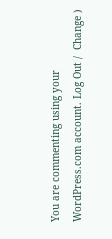You are commenting using your WordPress.com account. Log Out /  Change )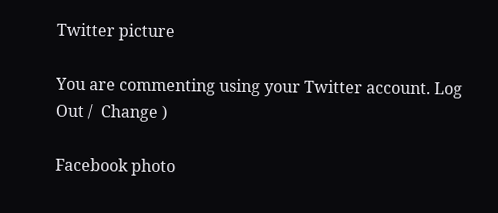Twitter picture

You are commenting using your Twitter account. Log Out /  Change )

Facebook photo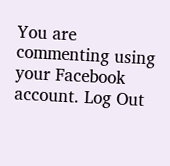You are commenting using your Facebook account. Log Out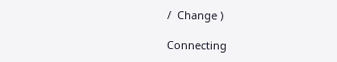/  Change )

Connecting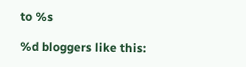to %s

%d bloggers like this: